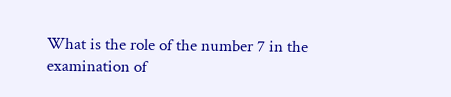What is the role of the number 7 in the examination of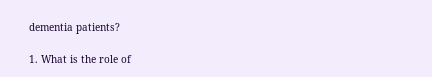dementia patients?

1. What is the role of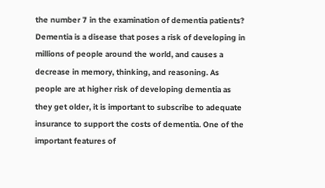the number 7 in the examination of dementia patients? Dementia is a disease that poses a risk of developing in millions of people around the world, and causes a decrease in memory, thinking, and reasoning. As people are at higher risk of developing dementia as they get older, it is important to subscribe to adequate insurance to support the costs of dementia. One of the important features of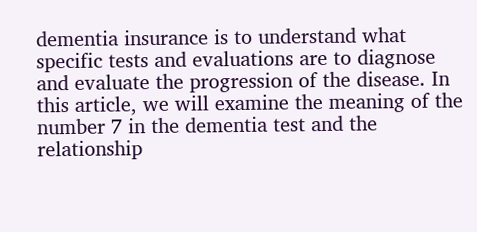dementia insurance is to understand what specific tests and evaluations are to diagnose and evaluate the progression of the disease. In this article, we will examine the meaning of the number 7 in the dementia test and the relationship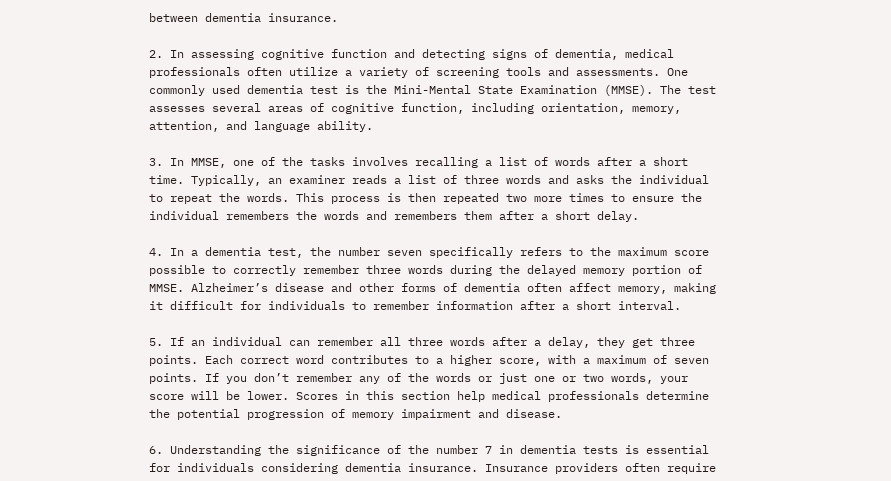between dementia insurance.

2. In assessing cognitive function and detecting signs of dementia, medical professionals often utilize a variety of screening tools and assessments. One commonly used dementia test is the Mini-Mental State Examination (MMSE). The test assesses several areas of cognitive function, including orientation, memory, attention, and language ability.

3. In MMSE, one of the tasks involves recalling a list of words after a short time. Typically, an examiner reads a list of three words and asks the individual to repeat the words. This process is then repeated two more times to ensure the individual remembers the words and remembers them after a short delay.

4. In a dementia test, the number seven specifically refers to the maximum score possible to correctly remember three words during the delayed memory portion of MMSE. Alzheimer’s disease and other forms of dementia often affect memory, making it difficult for individuals to remember information after a short interval.

5. If an individual can remember all three words after a delay, they get three points. Each correct word contributes to a higher score, with a maximum of seven points. If you don’t remember any of the words or just one or two words, your score will be lower. Scores in this section help medical professionals determine the potential progression of memory impairment and disease.

6. Understanding the significance of the number 7 in dementia tests is essential for individuals considering dementia insurance. Insurance providers often require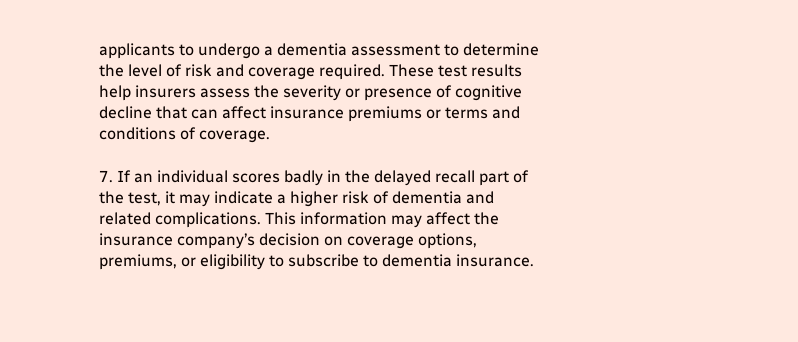applicants to undergo a dementia assessment to determine the level of risk and coverage required. These test results help insurers assess the severity or presence of cognitive decline that can affect insurance premiums or terms and conditions of coverage.

7. If an individual scores badly in the delayed recall part of the test, it may indicate a higher risk of dementia and related complications. This information may affect the insurance company’s decision on coverage options, premiums, or eligibility to subscribe to dementia insurance.